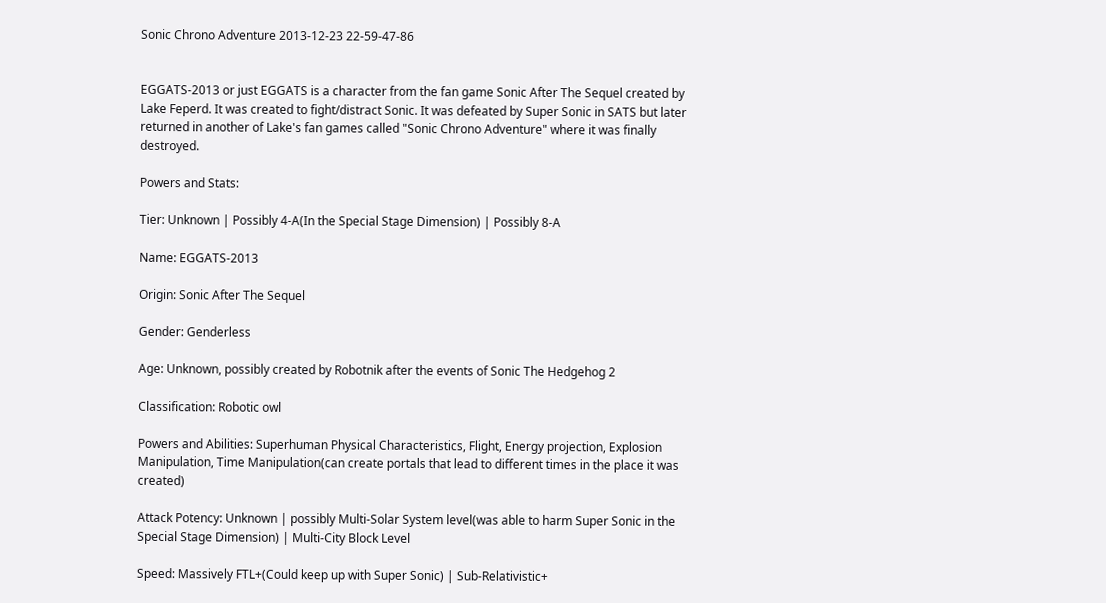Sonic Chrono Adventure 2013-12-23 22-59-47-86


EGGATS-2013 or just EGGATS is a character from the fan game Sonic After The Sequel created by Lake Feperd. It was created to fight/distract Sonic. It was defeated by Super Sonic in SATS but later returned in another of Lake's fan games called "Sonic Chrono Adventure" where it was finally destroyed.

Powers and Stats:

Tier: Unknown | Possibly 4-A(In the Special Stage Dimension) | Possibly 8-A

Name: EGGATS-2013

Origin: Sonic After The Sequel

Gender: Genderless

Age: Unknown, possibly created by Robotnik after the events of Sonic The Hedgehog 2

Classification: Robotic owl

Powers and Abilities: Superhuman Physical Characteristics, Flight, Energy projection, Explosion Manipulation, Time Manipulation(can create portals that lead to different times in the place it was created)

Attack Potency: Unknown | possibly Multi-Solar System level(was able to harm Super Sonic in the Special Stage Dimension) | Multi-City Block Level

Speed: Massively FTL+(Could keep up with Super Sonic) | Sub-Relativistic+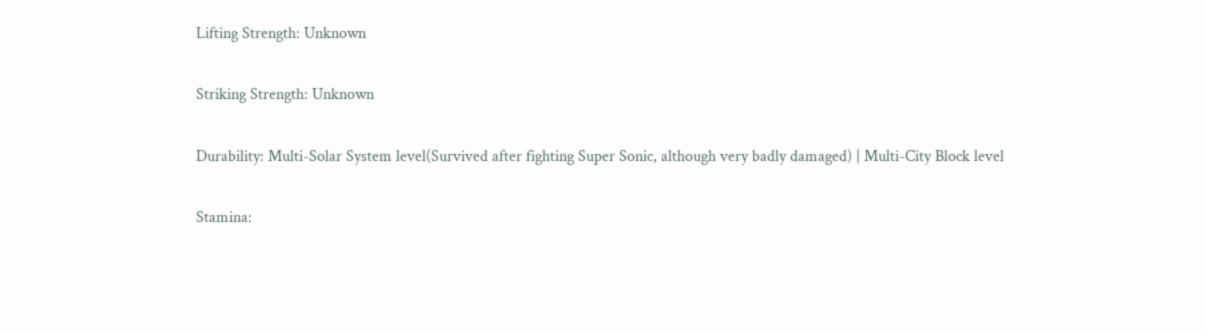Lifting Strength: Unknown

Striking Strength: Unknown

Durability: Multi-Solar System level(Survived after fighting Super Sonic, although very badly damaged) | Multi-City Block level

Stamina: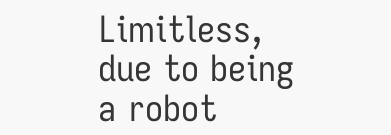Limitless, due to being a robot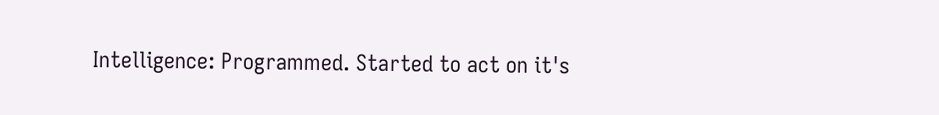Intelligence: Programmed. Started to act on it's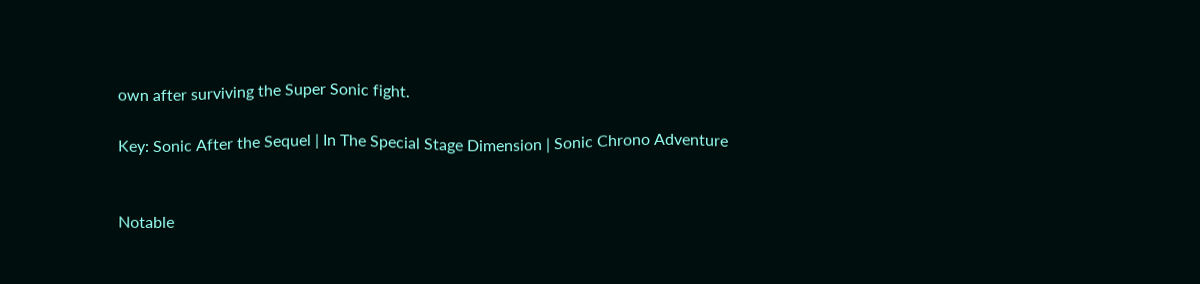own after surviving the Super Sonic fight.

Key: Sonic After the Sequel | In The Special Stage Dimension | Sonic Chrono Adventure


Notable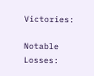Victories:

Notable Losses: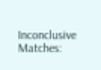Inconclusive Matches: